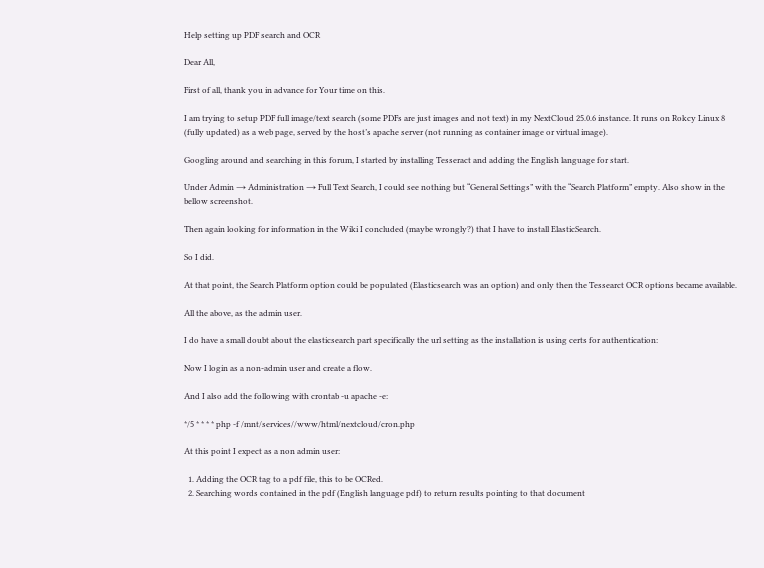Help setting up PDF search and OCR

Dear All,

First of all, thank you in advance for Your time on this.

I am trying to setup PDF full image/text search (some PDFs are just images and not text) in my NextCloud 25.0.6 instance. It runs on Rokcy Linux 8 (fully updated) as a web page, served by the host’s apache server (not running as container image or virtual image).

Googling around and searching in this forum, I started by installing Tesseract and adding the English language for start.

Under Admin → Administration → Full Text Search, I could see nothing but “General Settings” with the “Search Platform” empty. Also show in the bellow screenshot.

Then again looking for information in the Wiki I concluded (maybe wrongly?) that I have to install ElasticSearch.

So I did.

At that point, the Search Platform option could be populated (Elasticsearch was an option) and only then the Tessearct OCR options became available.

All the above, as the admin user.

I do have a small doubt about the elasticsearch part specifically the url setting as the installation is using certs for authentication:

Now I login as a non-admin user and create a flow.

And I also add the following with crontab -u apache -e:

*/5 * * * * php -f /mnt/services//www/html/nextcloud/cron.php

At this point I expect as a non admin user:

  1. Adding the OCR tag to a pdf file, this to be OCRed.
  2. Searching words contained in the pdf (English language pdf) to return results pointing to that document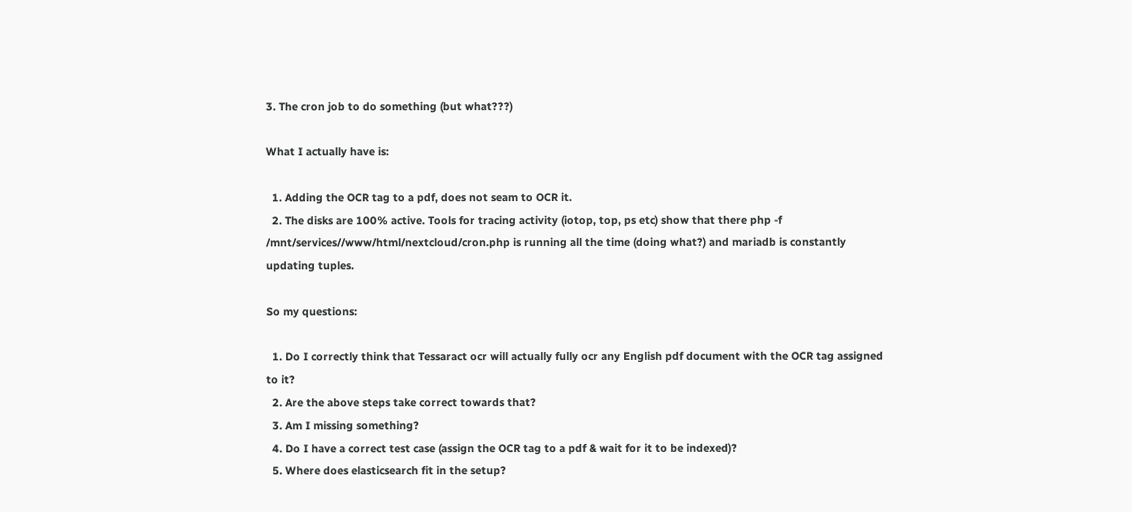3. The cron job to do something (but what???)

What I actually have is:

  1. Adding the OCR tag to a pdf, does not seam to OCR it.
  2. The disks are 100% active. Tools for tracing activity (iotop, top, ps etc) show that there php -f /mnt/services//www/html/nextcloud/cron.php is running all the time (doing what?) and mariadb is constantly updating tuples.

So my questions:

  1. Do I correctly think that Tessaract ocr will actually fully ocr any English pdf document with the OCR tag assigned to it?
  2. Are the above steps take correct towards that?
  3. Am I missing something?
  4. Do I have a correct test case (assign the OCR tag to a pdf & wait for it to be indexed)?
  5. Where does elasticsearch fit in the setup?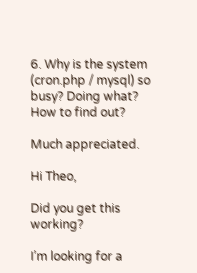6. Why is the system (cron.php / mysql) so busy? Doing what? How to find out?

Much appreciated.

Hi Theo,

Did you get this working?

I’m looking for a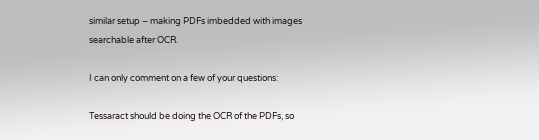similar setup – making PDFs imbedded with images searchable after OCR.

I can only comment on a few of your questions:

Tessaract should be doing the OCR of the PDFs, so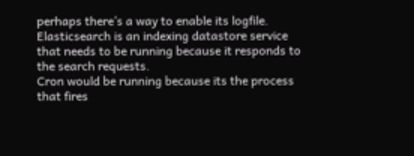perhaps there’s a way to enable its logfile.
Elasticsearch is an indexing datastore service that needs to be running because it responds to the search requests.
Cron would be running because its the process that fires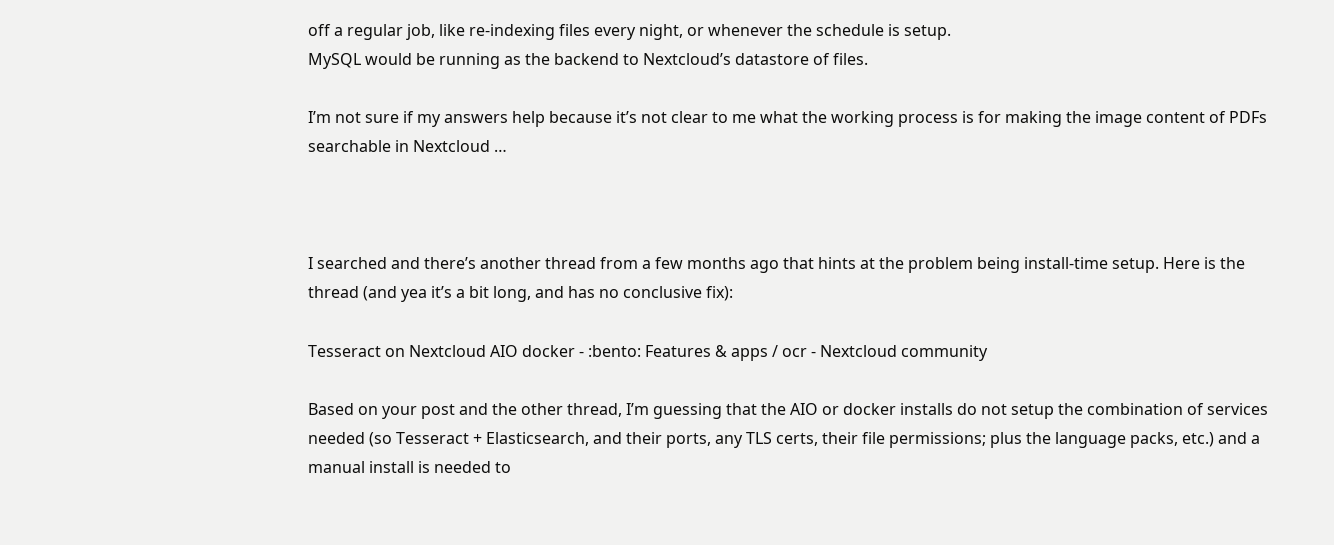off a regular job, like re-indexing files every night, or whenever the schedule is setup.
MySQL would be running as the backend to Nextcloud’s datastore of files.

I’m not sure if my answers help because it’s not clear to me what the working process is for making the image content of PDFs searchable in Nextcloud …



I searched and there’s another thread from a few months ago that hints at the problem being install-time setup. Here is the thread (and yea it’s a bit long, and has no conclusive fix):

Tesseract on Nextcloud AIO docker - :bento: Features & apps / ocr - Nextcloud community

Based on your post and the other thread, I’m guessing that the AIO or docker installs do not setup the combination of services needed (so Tesseract + Elasticsearch, and their ports, any TLS certs, their file permissions; plus the language packs, etc.) and a manual install is needed to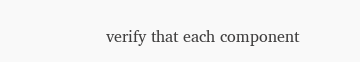verify that each component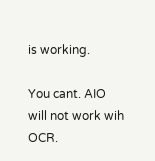is working.

You cant. AIO will not work wih OCR.